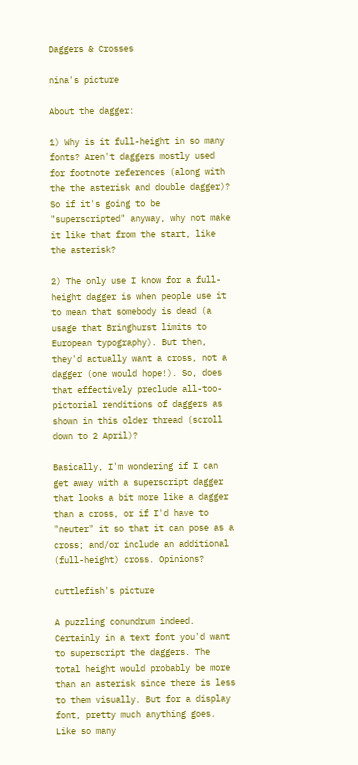Daggers & Crosses

nina's picture

About the dagger:

1) Why is it full-height in so many fonts? Aren't daggers mostly used for footnote references (along with the the asterisk and double dagger)? So if it's going to be "superscripted" anyway, why not make it like that from the start, like the asterisk?

2) The only use I know for a full-height dagger is when people use it to mean that somebody is dead (a usage that Bringhurst limits to European typography). But then, they'd actually want a cross, not a dagger (one would hope!). So, does that effectively preclude all-too-pictorial renditions of daggers as shown in this older thread (scroll down to 2 April)?

Basically, I'm wondering if I can get away with a superscript dagger that looks a bit more like a dagger than a cross, or if I'd have to "neuter" it so that it can pose as a cross; and/or include an additional (full-height) cross. Opinions?

cuttlefish's picture

A puzzling conundrum indeed. Certainly in a text font you'd want to superscript the daggers. The total height would probably be more than an asterisk since there is less to them visually. But for a display font, pretty much anything goes. Like so many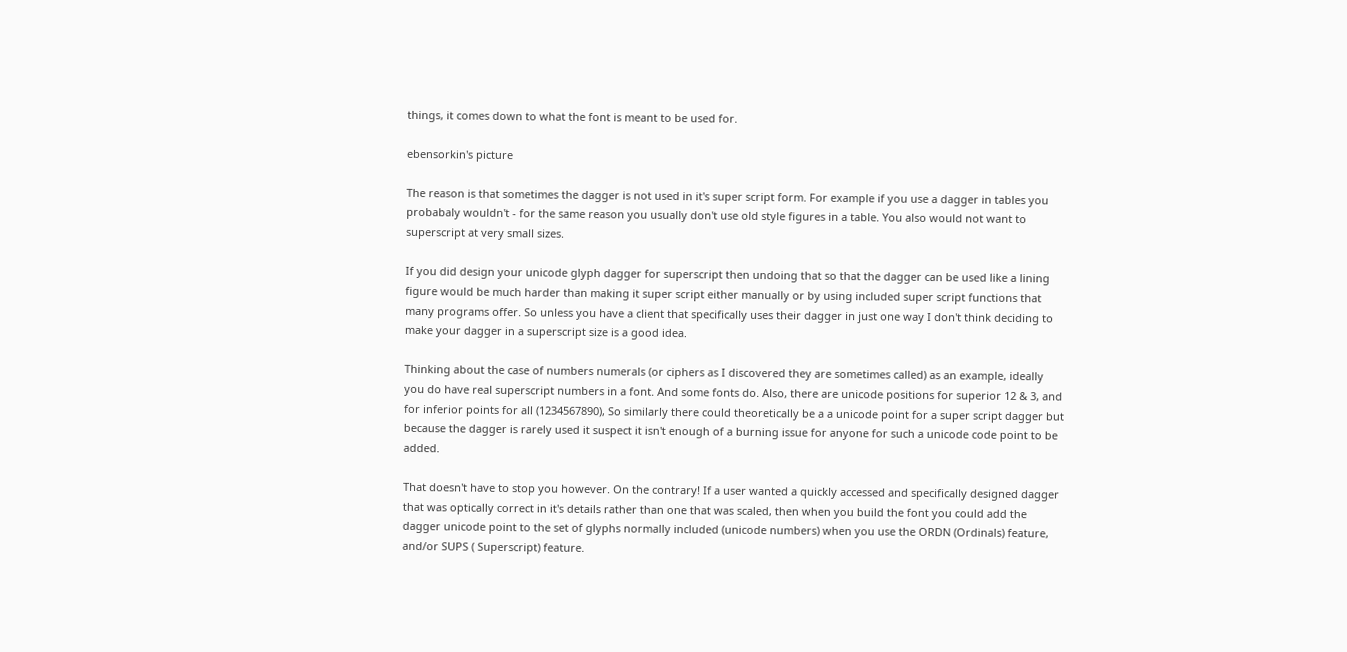things, it comes down to what the font is meant to be used for.

ebensorkin's picture

The reason is that sometimes the dagger is not used in it's super script form. For example if you use a dagger in tables you probabaly wouldn't - for the same reason you usually don't use old style figures in a table. You also would not want to superscript at very small sizes.

If you did design your unicode glyph dagger for superscript then undoing that so that the dagger can be used like a lining figure would be much harder than making it super script either manually or by using included super script functions that many programs offer. So unless you have a client that specifically uses their dagger in just one way I don't think deciding to make your dagger in a superscript size is a good idea.

Thinking about the case of numbers numerals (or ciphers as I discovered they are sometimes called) as an example, ideally you do have real superscript numbers in a font. And some fonts do. Also, there are unicode positions for superior 12 & 3, and for inferior points for all (1234567890), So similarly there could theoretically be a a unicode point for a super script dagger but because the dagger is rarely used it suspect it isn't enough of a burning issue for anyone for such a unicode code point to be added.

That doesn't have to stop you however. On the contrary! If a user wanted a quickly accessed and specifically designed dagger that was optically correct in it's details rather than one that was scaled, then when you build the font you could add the dagger unicode point to the set of glyphs normally included (unicode numbers) when you use the ORDN (Ordinals) feature, and/or SUPS ( Superscript) feature.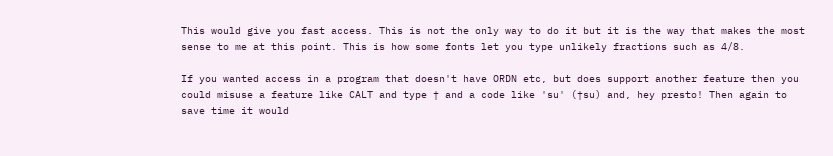This would give you fast access. This is not the only way to do it but it is the way that makes the most sense to me at this point. This is how some fonts let you type unlikely fractions such as 4/8.

If you wanted access in a program that doesn't have ORDN etc, but does support another feature then you could misuse a feature like CALT and type † and a code like 'su' (†su) and, hey presto! Then again to save time it would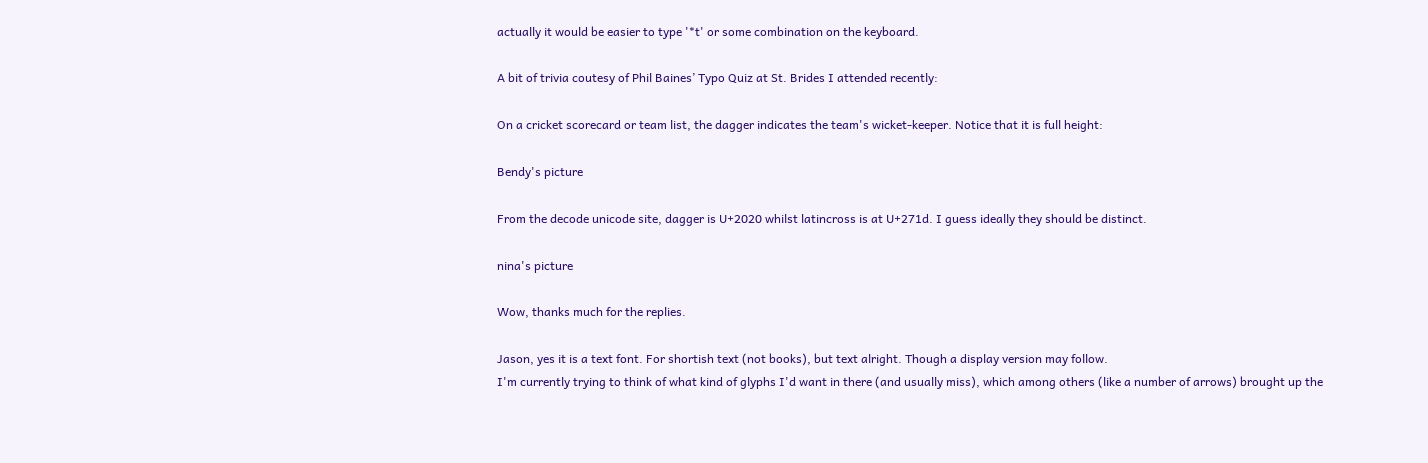actually it would be easier to type '*t' or some combination on the keyboard.

A bit of trivia coutesy of Phil Baines’ Typo Quiz at St. Brides I attended recently:

On a cricket scorecard or team list, the dagger indicates the team's wicket-keeper. Notice that it is full height:

Bendy's picture

From the decode unicode site, dagger is U+2020 whilst latincross is at U+271d. I guess ideally they should be distinct.

nina's picture

Wow, thanks much for the replies.

Jason, yes it is a text font. For shortish text (not books), but text alright. Though a display version may follow.
I'm currently trying to think of what kind of glyphs I'd want in there (and usually miss), which among others (like a number of arrows) brought up the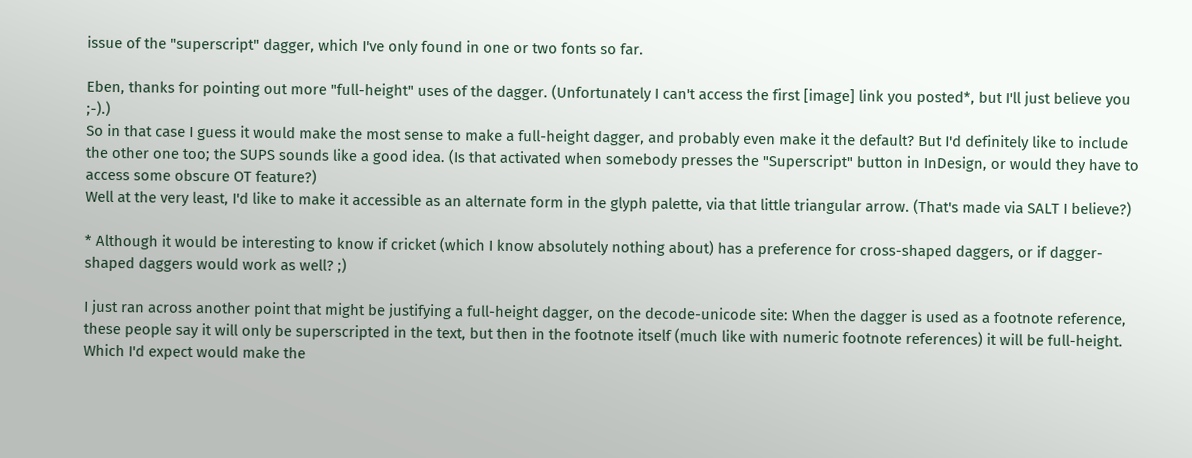issue of the "superscript" dagger, which I've only found in one or two fonts so far.

Eben, thanks for pointing out more "full-height" uses of the dagger. (Unfortunately I can't access the first [image] link you posted*, but I'll just believe you ;-).)
So in that case I guess it would make the most sense to make a full-height dagger, and probably even make it the default? But I'd definitely like to include the other one too; the SUPS sounds like a good idea. (Is that activated when somebody presses the "Superscript" button in InDesign, or would they have to access some obscure OT feature?)
Well at the very least, I'd like to make it accessible as an alternate form in the glyph palette, via that little triangular arrow. (That's made via SALT I believe?)

* Although it would be interesting to know if cricket (which I know absolutely nothing about) has a preference for cross-shaped daggers, or if dagger-shaped daggers would work as well? ;)

I just ran across another point that might be justifying a full-height dagger, on the decode-unicode site: When the dagger is used as a footnote reference, these people say it will only be superscripted in the text, but then in the footnote itself (much like with numeric footnote references) it will be full-height. Which I'd expect would make the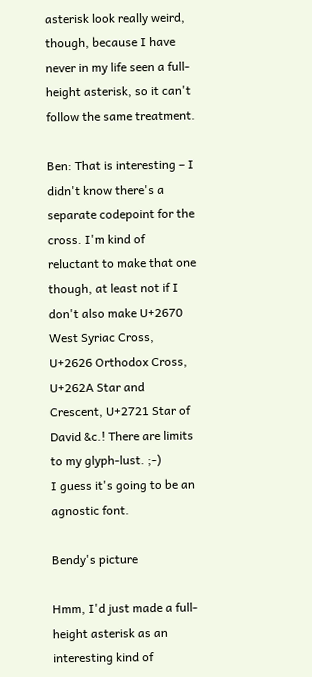asterisk look really weird, though, because I have never in my life seen a full-height asterisk, so it can't follow the same treatment.

Ben: That is interesting – I didn't know there's a separate codepoint for the cross. I'm kind of reluctant to make that one though, at least not if I don't also make U+2670 West Syriac Cross, U+2626 Orthodox Cross, U+262A Star and Crescent, U+2721 Star of David &c.! There are limits to my glyph-lust. ;-)
I guess it's going to be an agnostic font.

Bendy's picture

Hmm, I'd just made a full-height asterisk as an interesting kind of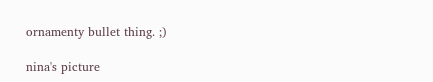ornamenty bullet thing. ;)

nina's picture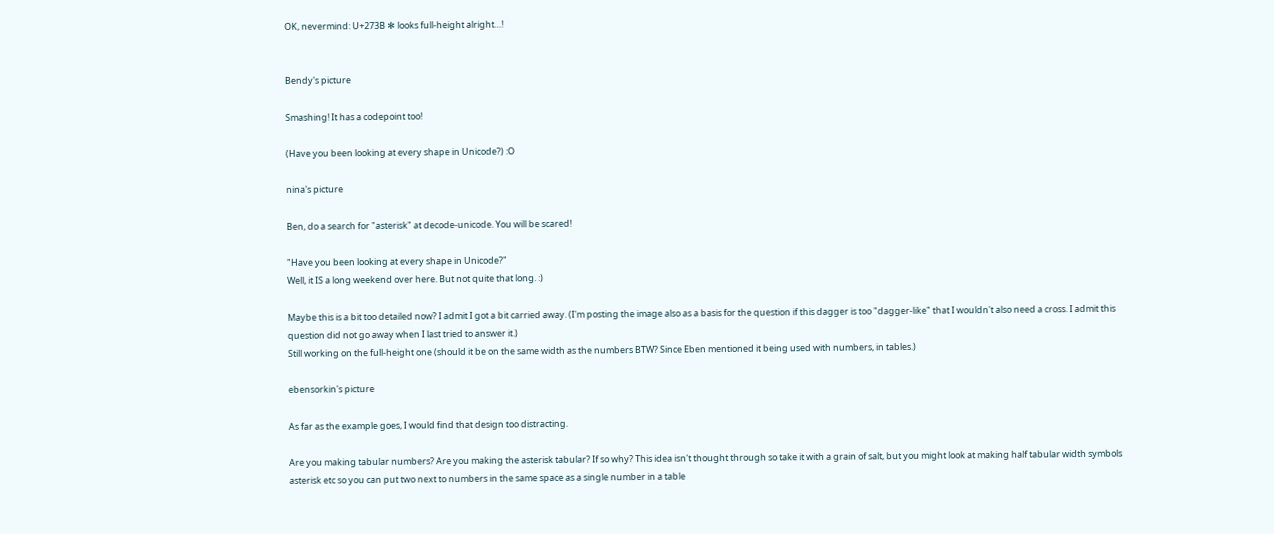OK, nevermind: U+273B ✻ looks full-height alright…!


Bendy's picture

Smashing! It has a codepoint too!

(Have you been looking at every shape in Unicode?) :O

nina's picture

Ben, do a search for "asterisk" at decode-unicode. You will be scared!

"Have you been looking at every shape in Unicode?"
Well, it IS a long weekend over here. But not quite that long. :)

Maybe this is a bit too detailed now? I admit I got a bit carried away. (I'm posting the image also as a basis for the question if this dagger is too "dagger-like" that I wouldn't also need a cross. I admit this question did not go away when I last tried to answer it.)
Still working on the full-height one (should it be on the same width as the numbers BTW? Since Eben mentioned it being used with numbers, in tables.)

ebensorkin's picture

As far as the example goes, I would find that design too distracting.

Are you making tabular numbers? Are you making the asterisk tabular? If so why? This idea isn't thought through so take it with a grain of salt, but you might look at making half tabular width symbols asterisk etc so you can put two next to numbers in the same space as a single number in a table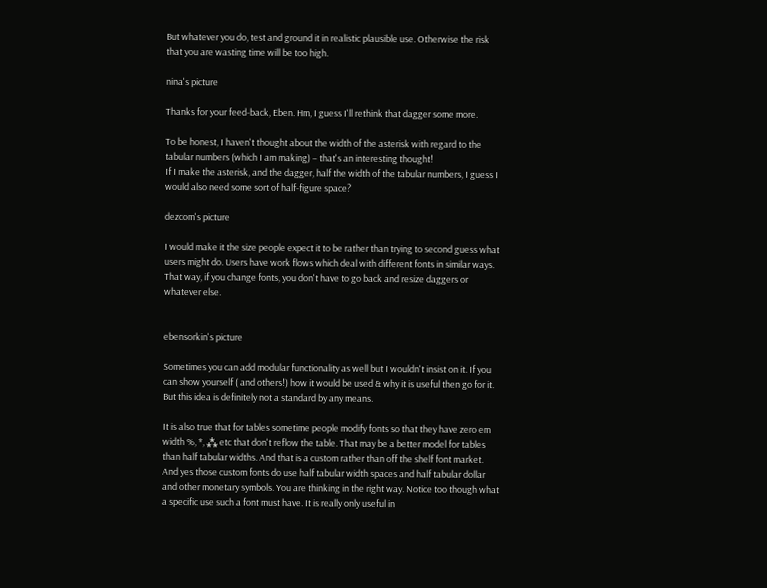But whatever you do, test and ground it in realistic plausible use. Otherwise the risk that you are wasting time will be too high.

nina's picture

Thanks for your feed-back, Eben. Hm, I guess I'll rethink that dagger some more.

To be honest, I haven't thought about the width of the asterisk with regard to the tabular numbers (which I am making) – that's an interesting thought!
If I make the asterisk, and the dagger, half the width of the tabular numbers, I guess I would also need some sort of half-figure space?

dezcom's picture

I would make it the size people expect it to be rather than trying to second guess what users might do. Users have work flows which deal with different fonts in similar ways. That way, if you change fonts, you don't have to go back and resize daggers or whatever else.


ebensorkin's picture

Sometimes you can add modular functionality as well but I wouldn't insist on it. If you can show yourself ( and others!) how it would be used & why it is useful then go for it. But this idea is definitely not a standard by any means.

It is also true that for tables sometime people modify fonts so that they have zero em width %, *, ⁂ etc that don't reflow the table. That may be a better model for tables than half tabular widths. And that is a custom rather than off the shelf font market. And yes those custom fonts do use half tabular width spaces and half tabular dollar and other monetary symbols. You are thinking in the right way. Notice too though what a specific use such a font must have. It is really only useful in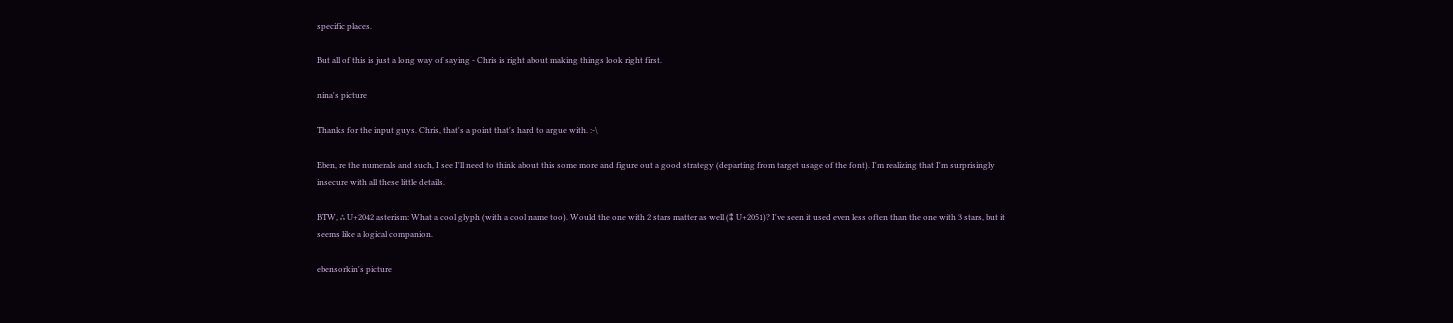specific places.

But all of this is just a long way of saying - Chris is right about making things look right first.

nina's picture

Thanks for the input guys. Chris, that's a point that's hard to argue with. :-\

Eben, re the numerals and such, I see I'll need to think about this some more and figure out a good strategy (departing from target usage of the font). I'm realizing that I'm surprisingly insecure with all these little details.

BTW, ⁂ U+2042 asterism: What a cool glyph (with a cool name too). Would the one with 2 stars matter as well (⁑ U+2051)? I've seen it used even less often than the one with 3 stars, but it seems like a logical companion.

ebensorkin's picture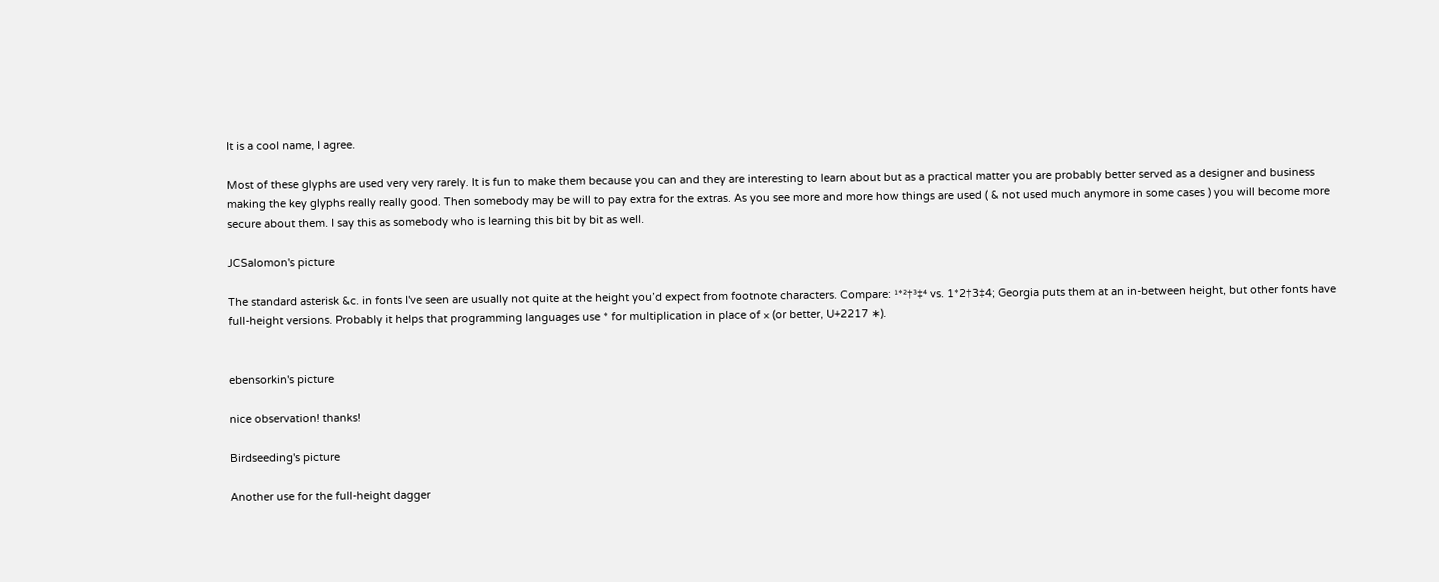It is a cool name, I agree.

Most of these glyphs are used very very rarely. It is fun to make them because you can and they are interesting to learn about but as a practical matter you are probably better served as a designer and business making the key glyphs really really good. Then somebody may be will to pay extra for the extras. As you see more and more how things are used ( & not used much anymore in some cases ) you will become more secure about them. I say this as somebody who is learning this bit by bit as well.

JCSalomon's picture

The standard asterisk &c. in fonts I've seen are usually not quite at the height you’d expect from footnote characters. Compare: ¹*²†³‡⁴ vs. 1*2†3‡4; Georgia puts them at an in-between height, but other fonts have full-height versions. Probably it helps that programming languages use * for multiplication in place of × (or better, U+2217 ∗).


ebensorkin's picture

nice observation! thanks!

Birdseeding's picture

Another use for the full-height dagger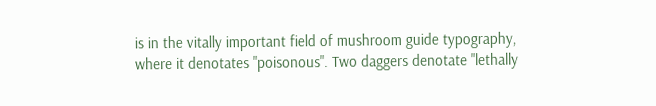is in the vitally important field of mushroom guide typography, where it denotates "poisonous". Two daggers denotate "lethally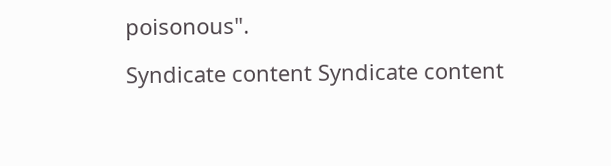poisonous".

Syndicate content Syndicate content